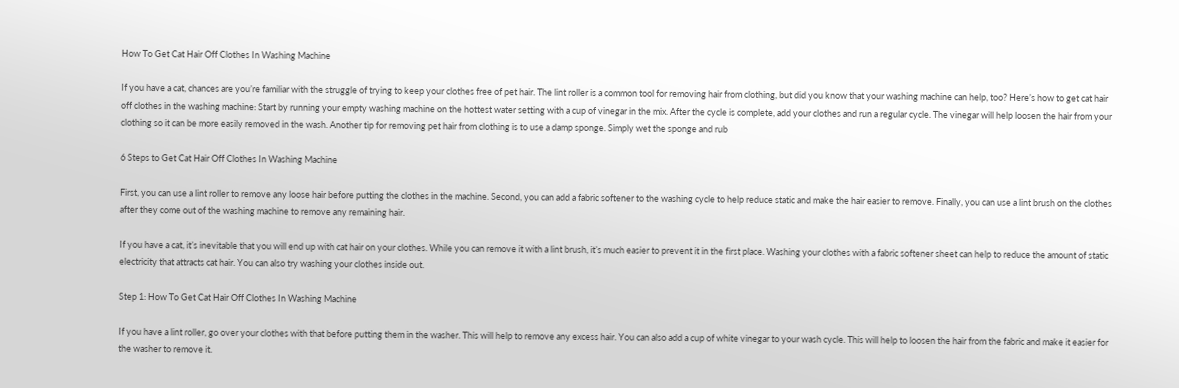How To Get Cat Hair Off Clothes In Washing Machine

If you have a cat, chances are you’re familiar with the struggle of trying to keep your clothes free of pet hair. The lint roller is a common tool for removing hair from clothing, but did you know that your washing machine can help, too? Here’s how to get cat hair off clothes in the washing machine: Start by running your empty washing machine on the hottest water setting with a cup of vinegar in the mix. After the cycle is complete, add your clothes and run a regular cycle. The vinegar will help loosen the hair from your clothing so it can be more easily removed in the wash. Another tip for removing pet hair from clothing is to use a damp sponge. Simply wet the sponge and rub

6 Steps to Get Cat Hair Off Clothes In Washing Machine

First, you can use a lint roller to remove any loose hair before putting the clothes in the machine. Second, you can add a fabric softener to the washing cycle to help reduce static and make the hair easier to remove. Finally, you can use a lint brush on the clothes after they come out of the washing machine to remove any remaining hair.

If you have a cat, it’s inevitable that you will end up with cat hair on your clothes. While you can remove it with a lint brush, it’s much easier to prevent it in the first place. Washing your clothes with a fabric softener sheet can help to reduce the amount of static electricity that attracts cat hair. You can also try washing your clothes inside out.

Step 1: How To Get Cat Hair Off Clothes In Washing Machine

If you have a lint roller, go over your clothes with that before putting them in the washer. This will help to remove any excess hair. You can also add a cup of white vinegar to your wash cycle. This will help to loosen the hair from the fabric and make it easier for the washer to remove it.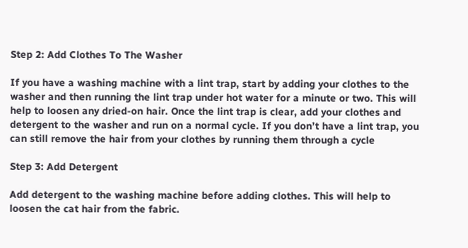Step 2: Add Clothes To The Washer

If you have a washing machine with a lint trap, start by adding your clothes to the washer and then running the lint trap under hot water for a minute or two. This will help to loosen any dried-on hair. Once the lint trap is clear, add your clothes and detergent to the washer and run on a normal cycle. If you don’t have a lint trap, you can still remove the hair from your clothes by running them through a cycle

Step 3: Add Detergent

Add detergent to the washing machine before adding clothes. This will help to loosen the cat hair from the fabric.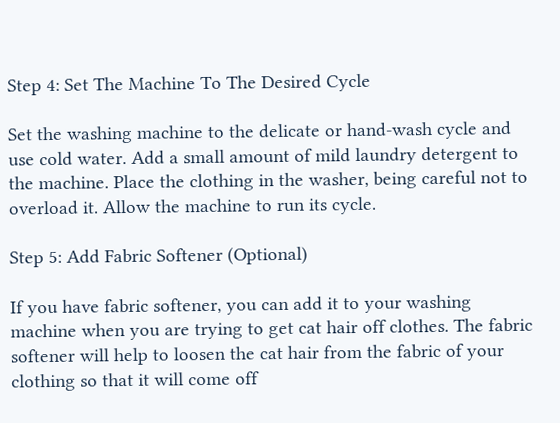Step 4: Set The Machine To The Desired Cycle

Set the washing machine to the delicate or hand-wash cycle and use cold water. Add a small amount of mild laundry detergent to the machine. Place the clothing in the washer, being careful not to overload it. Allow the machine to run its cycle.

Step 5: Add Fabric Softener (Optional)

If you have fabric softener, you can add it to your washing machine when you are trying to get cat hair off clothes. The fabric softener will help to loosen the cat hair from the fabric of your clothing so that it will come off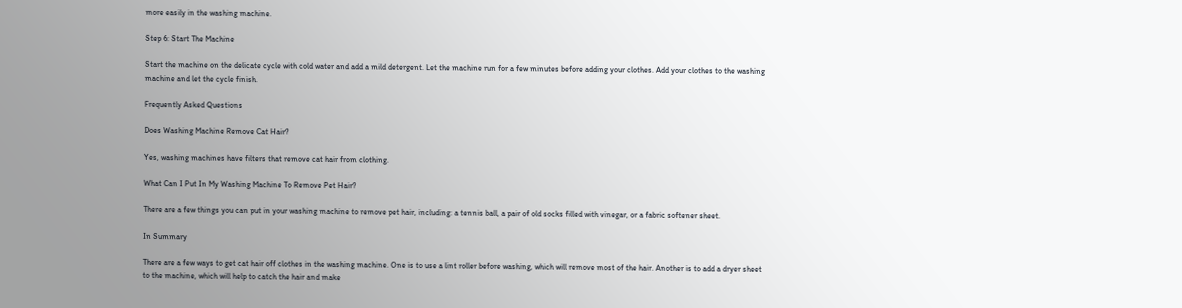more easily in the washing machine.

Step 6: Start The Machine

Start the machine on the delicate cycle with cold water and add a mild detergent. Let the machine run for a few minutes before adding your clothes. Add your clothes to the washing machine and let the cycle finish.

Frequently Asked Questions

Does Washing Machine Remove Cat Hair?

Yes, washing machines have filters that remove cat hair from clothing.

What Can I Put In My Washing Machine To Remove Pet Hair?

There are a few things you can put in your washing machine to remove pet hair, including: a tennis ball, a pair of old socks filled with vinegar, or a fabric softener sheet.

In Summary

There are a few ways to get cat hair off clothes in the washing machine. One is to use a lint roller before washing, which will remove most of the hair. Another is to add a dryer sheet to the machine, which will help to catch the hair and make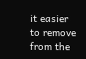it easier to remove from the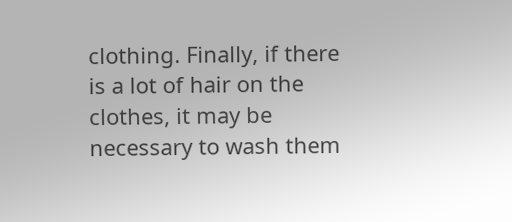clothing. Finally, if there is a lot of hair on the clothes, it may be necessary to wash them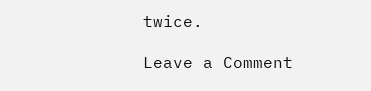twice.

Leave a Comment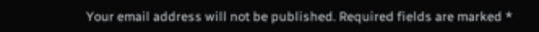Your email address will not be published. Required fields are marked *